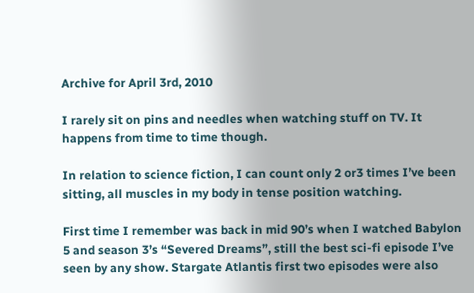Archive for April 3rd, 2010

I rarely sit on pins and needles when watching stuff on TV. It happens from time to time though.

In relation to science fiction, I can count only 2 or3 times I’ve been sitting, all muscles in my body in tense position watching.

First time I remember was back in mid 90’s when I watched Babylon 5 and season 3’s “Severed Dreams”, still the best sci-fi episode I’ve seen by any show. Stargate Atlantis first two episodes were also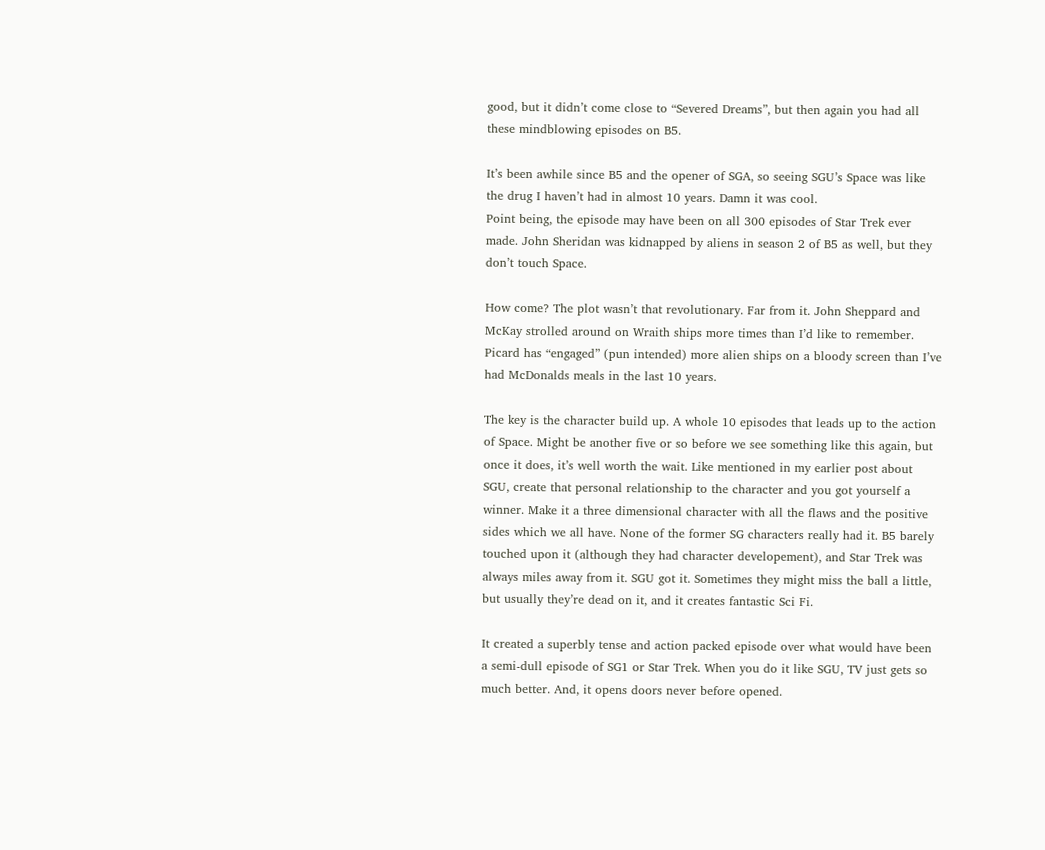good, but it didn’t come close to “Severed Dreams”, but then again you had all these mindblowing episodes on B5.

It’s been awhile since B5 and the opener of SGA, so seeing SGU’s Space was like the drug I haven’t had in almost 10 years. Damn it was cool.
Point being, the episode may have been on all 300 episodes of Star Trek ever made. John Sheridan was kidnapped by aliens in season 2 of B5 as well, but they don’t touch Space.

How come? The plot wasn’t that revolutionary. Far from it. John Sheppard and McKay strolled around on Wraith ships more times than I’d like to remember. Picard has “engaged” (pun intended) more alien ships on a bloody screen than I’ve had McDonalds meals in the last 10 years.

The key is the character build up. A whole 10 episodes that leads up to the action of Space. Might be another five or so before we see something like this again, but once it does, it’s well worth the wait. Like mentioned in my earlier post about SGU, create that personal relationship to the character and you got yourself a winner. Make it a three dimensional character with all the flaws and the positive sides which we all have. None of the former SG characters really had it. B5 barely touched upon it (although they had character developement), and Star Trek was always miles away from it. SGU got it. Sometimes they might miss the ball a little, but usually they’re dead on it, and it creates fantastic Sci Fi.

It created a superbly tense and action packed episode over what would have been a semi-dull episode of SG1 or Star Trek. When you do it like SGU, TV just gets so much better. And, it opens doors never before opened.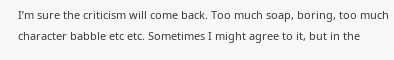I’m sure the criticism will come back. Too much soap, boring, too much character babble etc etc. Sometimes I might agree to it, but in the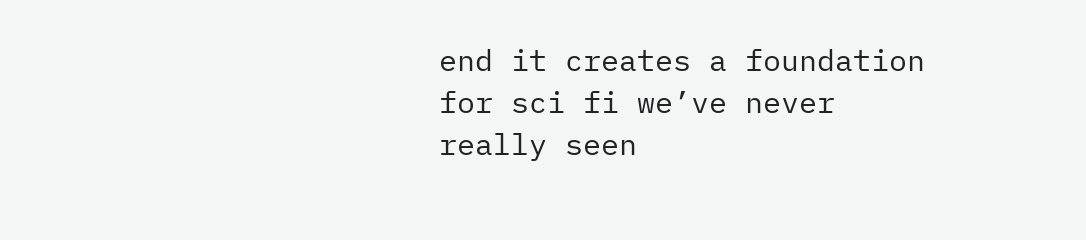end it creates a foundation for sci fi we’ve never really seen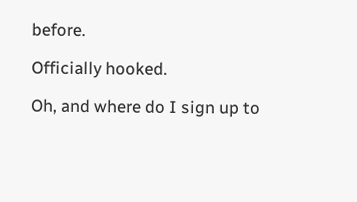before.

Officially hooked.

Oh, and where do I sign up to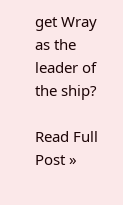get Wray as the leader of the ship?

Read Full Post »